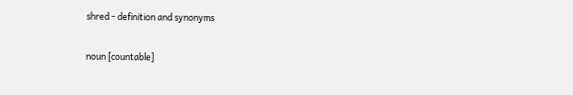shred - definition and synonyms

noun [countable]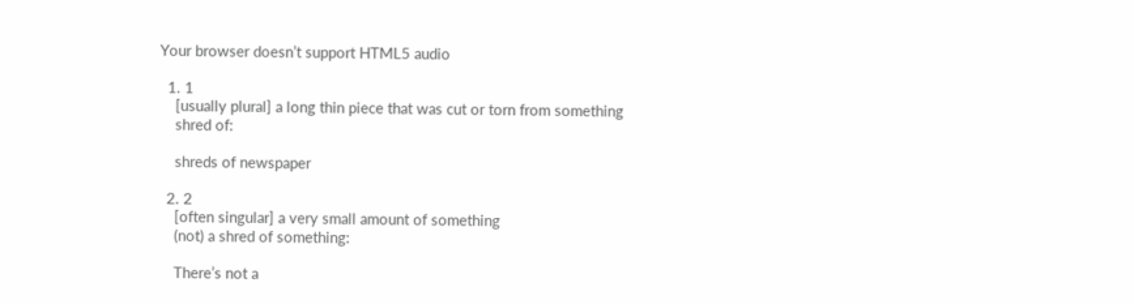Your browser doesn’t support HTML5 audio

  1. 1
    [usually plural] a long thin piece that was cut or torn from something
    shred of:

    shreds of newspaper

  2. 2
    [often singular] a very small amount of something
    (not) a shred of something:

    There’s not a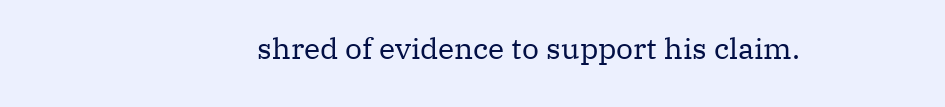shred of evidence to support his claim.